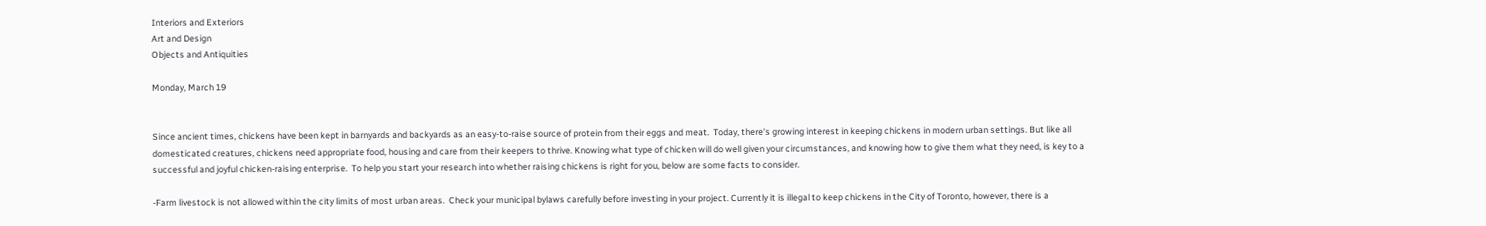Interiors and Exteriors
Art and Design
Objects and Antiquities

Monday, March 19


Since ancient times, chickens have been kept in barnyards and backyards as an easy-to-raise source of protein from their eggs and meat.  Today, there's growing interest in keeping chickens in modern urban settings. But like all domesticated creatures, chickens need appropriate food, housing and care from their keepers to thrive. Knowing what type of chicken will do well given your circumstances, and knowing how to give them what they need, is key to a successful and joyful chicken-raising enterprise.  To help you start your research into whether raising chickens is right for you, below are some facts to consider.

-Farm livestock is not allowed within the city limits of most urban areas.  Check your municipal bylaws carefully before investing in your project. Currently it is illegal to keep chickens in the City of Toronto, however, there is a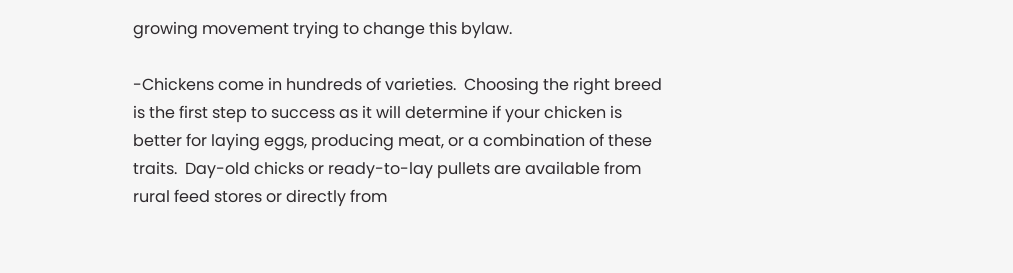growing movement trying to change this bylaw.

-Chickens come in hundreds of varieties.  Choosing the right breed is the first step to success as it will determine if your chicken is better for laying eggs, producing meat, or a combination of these traits.  Day-old chicks or ready-to-lay pullets are available from rural feed stores or directly from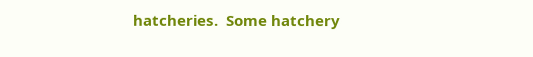hatcheries.  Some hatchery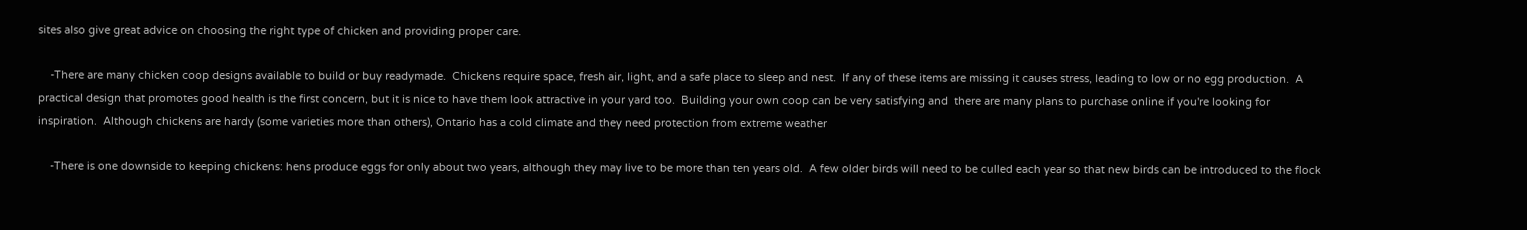sites also give great advice on choosing the right type of chicken and providing proper care.

    -There are many chicken coop designs available to build or buy readymade.  Chickens require space, fresh air, light, and a safe place to sleep and nest.  If any of these items are missing it causes stress, leading to low or no egg production.  A practical design that promotes good health is the first concern, but it is nice to have them look attractive in your yard too.  Building your own coop can be very satisfying and  there are many plans to purchase online if you're looking for inspiration.  Although chickens are hardy (some varieties more than others), Ontario has a cold climate and they need protection from extreme weather

    -There is one downside to keeping chickens: hens produce eggs for only about two years, although they may live to be more than ten years old.  A few older birds will need to be culled each year so that new birds can be introduced to the flock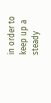in order to keep up a steady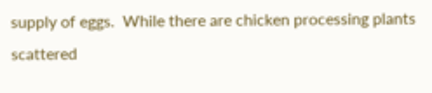supply of eggs.  While there are chicken processing plants scattered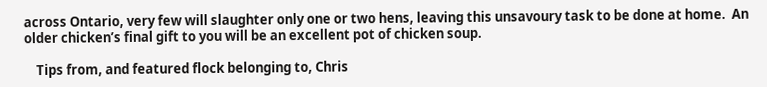across Ontario, very few will slaughter only one or two hens, leaving this unsavoury task to be done at home.  An older chicken’s final gift to you will be an excellent pot of chicken soup.

    Tips from, and featured flock belonging to, Chris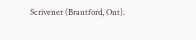Scrivener (Brantford, Ont).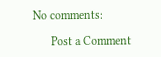No comments:

      Post a Comment